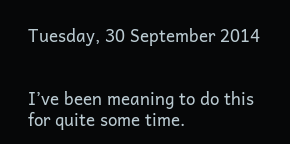Tuesday, 30 September 2014


I’ve been meaning to do this for quite some time.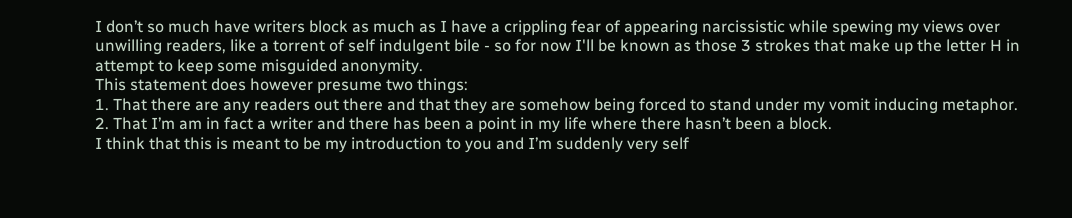I don’t so much have writers block as much as I have a crippling fear of appearing narcissistic while spewing my views over unwilling readers, like a torrent of self indulgent bile - so for now I'll be known as those 3 strokes that make up the letter H in attempt to keep some misguided anonymity.
This statement does however presume two things:
1. That there are any readers out there and that they are somehow being forced to stand under my vomit inducing metaphor.
2. That I’m am in fact a writer and there has been a point in my life where there hasn’t been a block.
I think that this is meant to be my introduction to you and I’m suddenly very self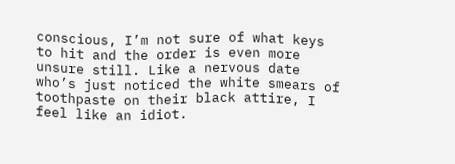conscious, I’m not sure of what keys to hit and the order is even more unsure still. Like a nervous date who’s just noticed the white smears of toothpaste on their black attire, I feel like an idiot.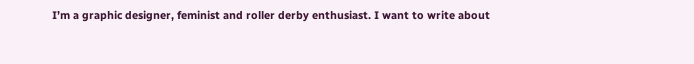I’m a graphic designer, feminist and roller derby enthusiast. I want to write about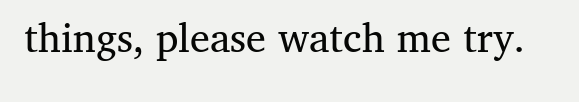things, please watch me try.